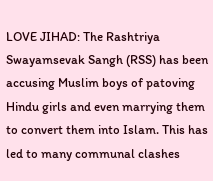LOVE JIHAD: The Rashtriya Swayamsevak Sangh (RSS) has been accusing Muslim boys of patoving Hindu girls and even marrying them to convert them into Islam. This has led to many communal clashes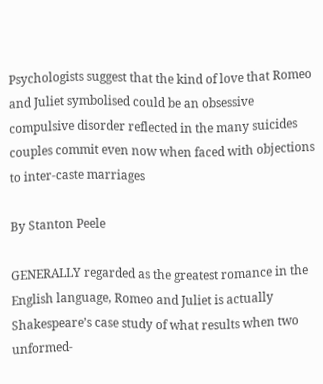Psychologists suggest that the kind of love that Romeo and Juliet symbolised could be an obsessive compulsive disorder reflected in the many suicides couples commit even now when faced with objections to inter-caste marriages

By Stanton Peele

GENERALLY regarded as the greatest romance in the English language, Romeo and Juliet is actually Shakespeare’s case study of what results when two unformed-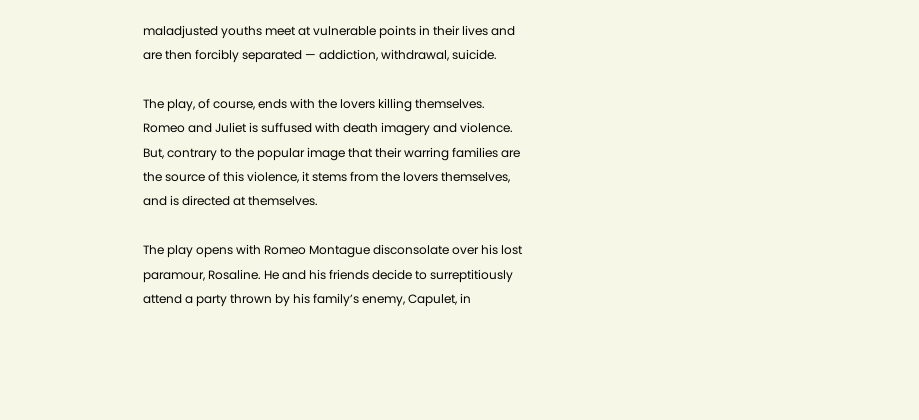maladjusted youths meet at vulnerable points in their lives and are then forcibly separated — addiction, withdrawal, suicide.

The play, of course, ends with the lovers killing themselves. Romeo and Juliet is suffused with death imagery and violence. But, contrary to the popular image that their warring families are the source of this violence, it stems from the lovers themselves, and is directed at themselves.

The play opens with Romeo Montague disconsolate over his lost paramour, Rosaline. He and his friends decide to surreptitiously attend a party thrown by his family’s enemy, Capulet, in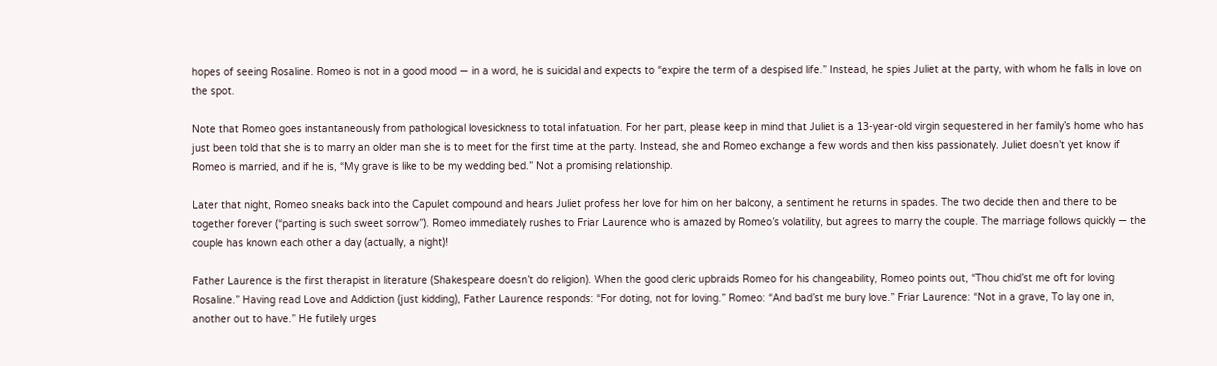hopes of seeing Rosaline. Romeo is not in a good mood — in a word, he is suicidal and expects to “expire the term of a despised life.” Instead, he spies Juliet at the party, with whom he falls in love on the spot.

Note that Romeo goes instantaneously from pathological lovesickness to total infatuation. For her part, please keep in mind that Juliet is a 13-year-old virgin sequestered in her family’s home who has just been told that she is to marry an older man she is to meet for the first time at the party. Instead, she and Romeo exchange a few words and then kiss passionately. Juliet doesn’t yet know if Romeo is married, and if he is, “My grave is like to be my wedding bed.” Not a promising relationship.

Later that night, Romeo sneaks back into the Capulet compound and hears Juliet profess her love for him on her balcony, a sentiment he returns in spades. The two decide then and there to be together forever (“parting is such sweet sorrow”). Romeo immediately rushes to Friar Laurence who is amazed by Romeo’s volatility, but agrees to marry the couple. The marriage follows quickly — the couple has known each other a day (actually, a night)!

Father Laurence is the first therapist in literature (Shakespeare doesn’t do religion). When the good cleric upbraids Romeo for his changeability, Romeo points out, “Thou chid’st me oft for loving Rosaline.” Having read Love and Addiction (just kidding), Father Laurence responds: “For doting, not for loving.” Romeo: “And bad’st me bury love.” Friar Laurence: “Not in a grave, To lay one in, another out to have.” He futilely urges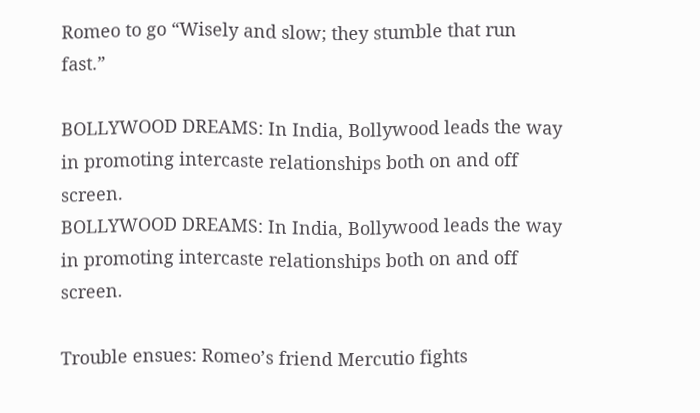Romeo to go “Wisely and slow; they stumble that run fast.”

BOLLYWOOD DREAMS: In India, Bollywood leads the way in promoting intercaste relationships both on and off screen.
BOLLYWOOD DREAMS: In India, Bollywood leads the way in promoting intercaste relationships both on and off screen.

Trouble ensues: Romeo’s friend Mercutio fights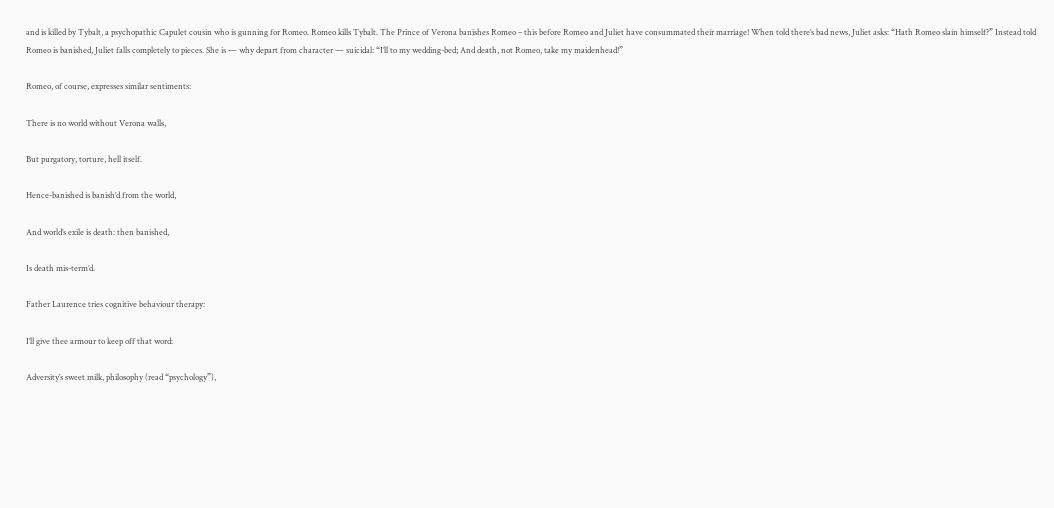and is killed by Tybalt, a psychopathic Capulet cousin who is gunning for Romeo. Romeo kills Tybalt. The Prince of Verona banishes Romeo – this before Romeo and Juliet have consummated their marriage! When told there’s bad news, Juliet asks: “Hath Romeo slain himself?” Instead told Romeo is banished, Juliet falls completely to pieces. She is — why depart from character — suicidal: “I’ll to my wedding-bed; And death, not Romeo, take my maidenhead!”

Romeo, of course, expresses similar sentiments:

There is no world without Verona walls,

But purgatory, torture, hell itself.

Hence-banished is banish’d from the world,

And world’s exile is death: then banished,

Is death mis-term’d.

Father Laurence tries cognitive behaviour therapy:

I’ll give thee armour to keep off that word:

Adversity’s sweet milk, philosophy (read “psychology”),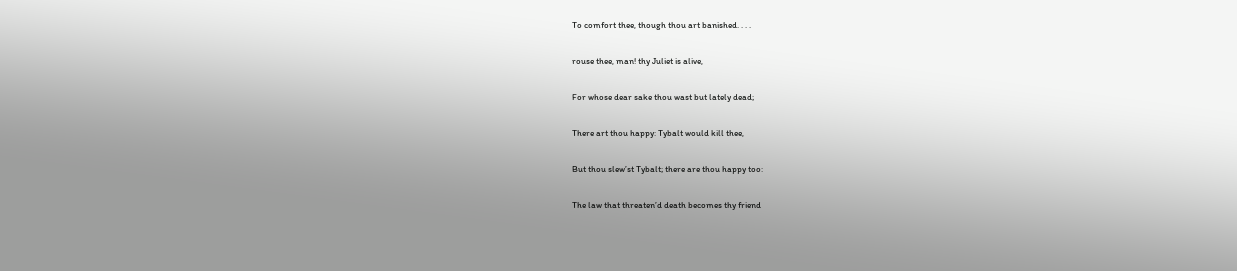To comfort thee, though thou art banished. . . .

rouse thee, man! thy Juliet is alive,

For whose dear sake thou wast but lately dead;

There art thou happy: Tybalt would kill thee,

But thou slew’st Tybalt; there are thou happy too:

The law that threaten’d death becomes thy friend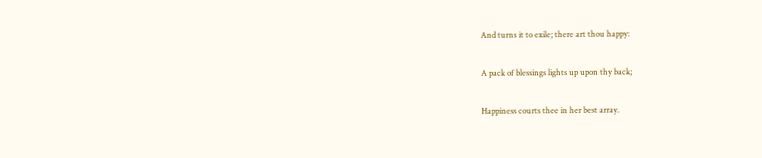And turns it to exile; there art thou happy:

A pack of blessings lights up upon thy back;

Happiness courts thee in her best array.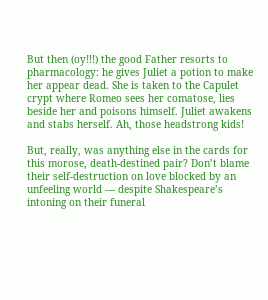But then (oy!!!) the good Father resorts to pharmacology: he gives Juliet a potion to make her appear dead. She is taken to the Capulet crypt where Romeo sees her comatose, lies beside her and poisons himself. Juliet awakens and stabs herself. Ah, those headstrong kids!

But, really, was anything else in the cards for this morose, death-destined pair? Don’t blame their self-destruction on love blocked by an unfeeling world — despite Shakespeare’s intoning on their funeral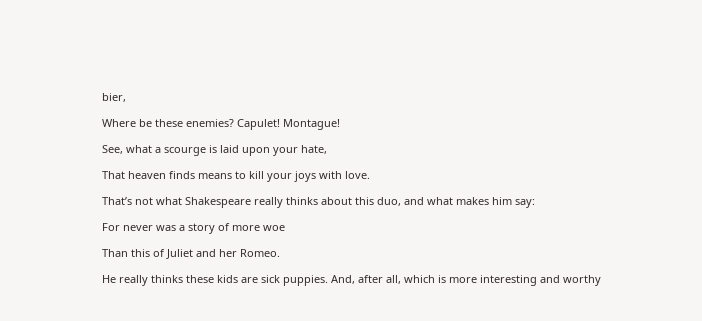bier,

Where be these enemies? Capulet! Montague!

See, what a scourge is laid upon your hate,

That heaven finds means to kill your joys with love.

That’s not what Shakespeare really thinks about this duo, and what makes him say:

For never was a story of more woe

Than this of Juliet and her Romeo.

He really thinks these kids are sick puppies. And, after all, which is more interesting and worthy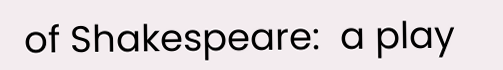of Shakespeare:  a play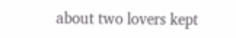about two lovers kept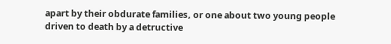apart by their obdurate families, or one about two young people driven to death by a detructive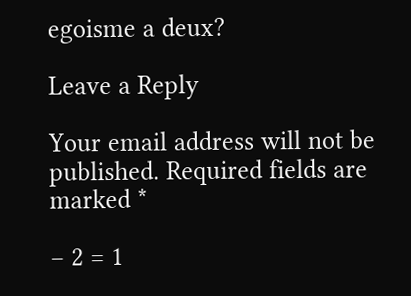egoisme a deux?

Leave a Reply

Your email address will not be published. Required fields are marked *

− 2 = 1